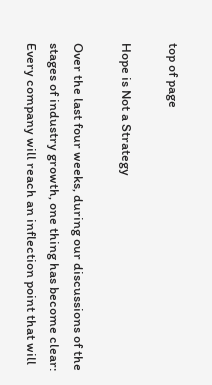top of page

Hope is Not a Strategy

Over the last four weeks, during our discussions of the stages of industry growth, one thing has become clear:  Every company will reach an inflection point that will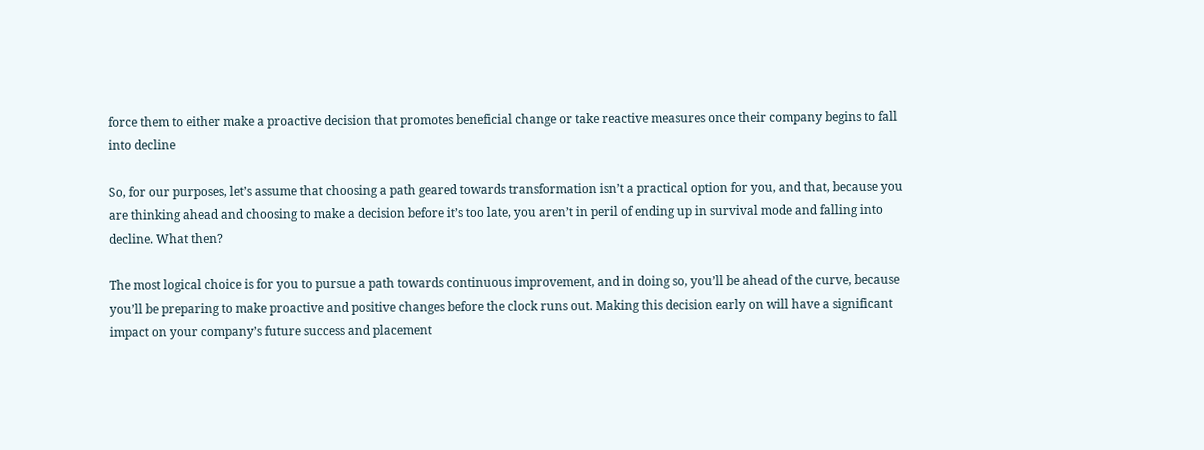force them to either make a proactive decision that promotes beneficial change or take reactive measures once their company begins to fall into decline

So, for our purposes, let’s assume that choosing a path geared towards transformation isn’t a practical option for you, and that, because you are thinking ahead and choosing to make a decision before it’s too late, you aren’t in peril of ending up in survival mode and falling into decline. What then?

The most logical choice is for you to pursue a path towards continuous improvement, and in doing so, you’ll be ahead of the curve, because you’ll be preparing to make proactive and positive changes before the clock runs out. Making this decision early on will have a significant impact on your company’s future success and placement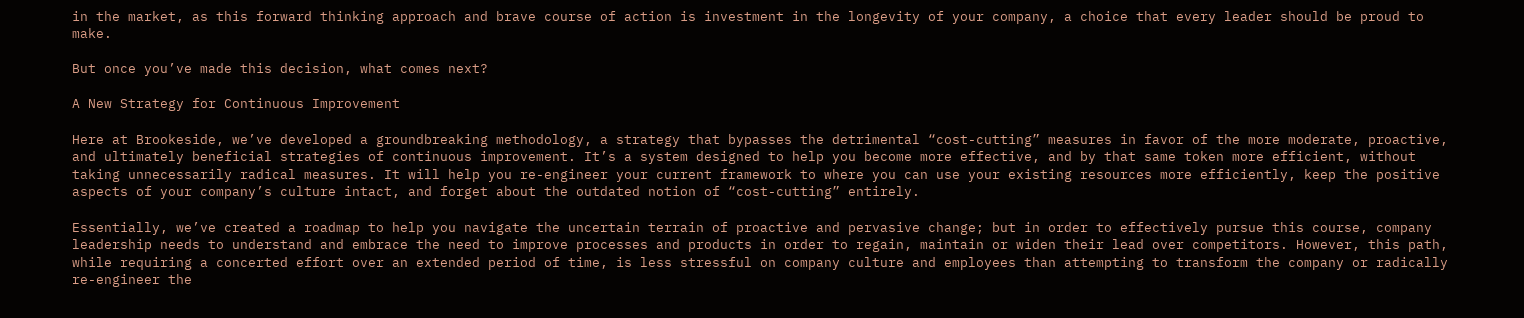in the market, as this forward thinking approach and brave course of action is investment in the longevity of your company, a choice that every leader should be proud to make.

But once you’ve made this decision, what comes next?

A New Strategy for Continuous Improvement

Here at Brookeside, we’ve developed a groundbreaking methodology, a strategy that bypasses the detrimental “cost-cutting” measures in favor of the more moderate, proactive, and ultimately beneficial strategies of continuous improvement. It’s a system designed to help you become more effective, and by that same token more efficient, without taking unnecessarily radical measures. It will help you re-engineer your current framework to where you can use your existing resources more efficiently, keep the positive aspects of your company’s culture intact, and forget about the outdated notion of “cost-cutting” entirely.

Essentially, we’ve created a roadmap to help you navigate the uncertain terrain of proactive and pervasive change; but in order to effectively pursue this course, company leadership needs to understand and embrace the need to improve processes and products in order to regain, maintain or widen their lead over competitors. However, this path, while requiring a concerted effort over an extended period of time, is less stressful on company culture and employees than attempting to transform the company or radically re-engineer the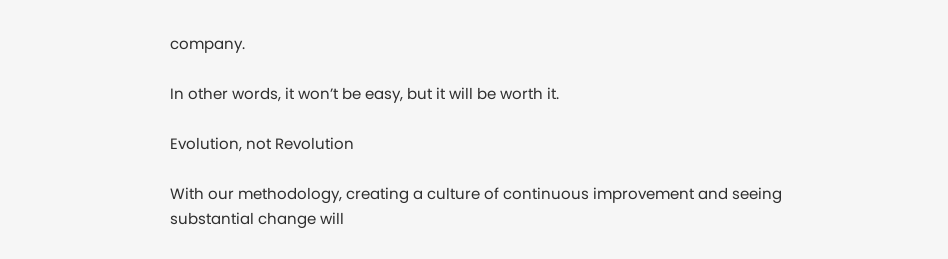company.

In other words, it won’t be easy, but it will be worth it.

Evolution, not Revolution

With our methodology, creating a culture of continuous improvement and seeing substantial change will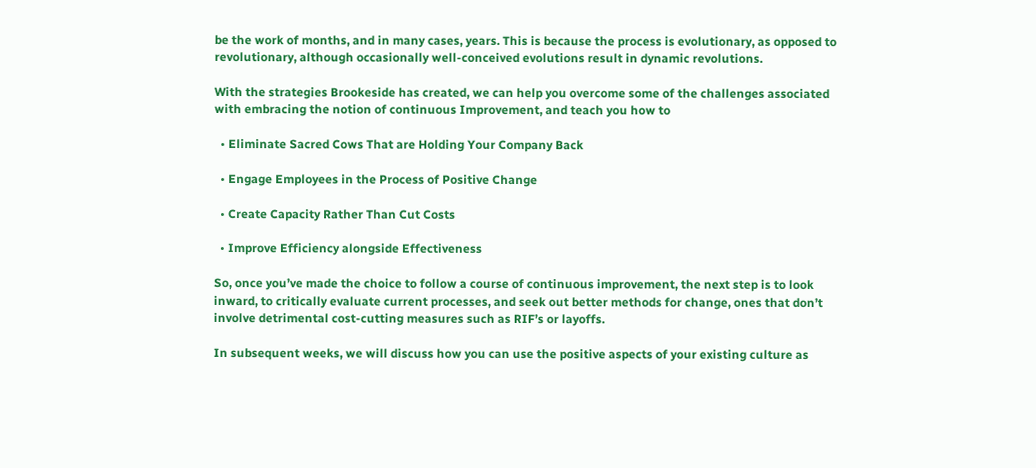be the work of months, and in many cases, years. This is because the process is evolutionary, as opposed to revolutionary, although occasionally well-conceived evolutions result in dynamic revolutions.

With the strategies Brookeside has created, we can help you overcome some of the challenges associated with embracing the notion of continuous Improvement, and teach you how to

  • Eliminate Sacred Cows That are Holding Your Company Back

  • Engage Employees in the Process of Positive Change

  • Create Capacity Rather Than Cut Costs

  • Improve Efficiency alongside Effectiveness

So, once you’ve made the choice to follow a course of continuous improvement, the next step is to look inward, to critically evaluate current processes, and seek out better methods for change, ones that don’t involve detrimental cost-cutting measures such as RIF’s or layoffs.

In subsequent weeks, we will discuss how you can use the positive aspects of your existing culture as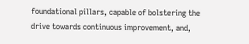foundational pillars, capable of bolstering the drive towards continuous improvement, and,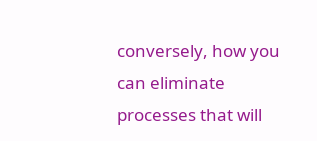conversely, how you can eliminate processes that will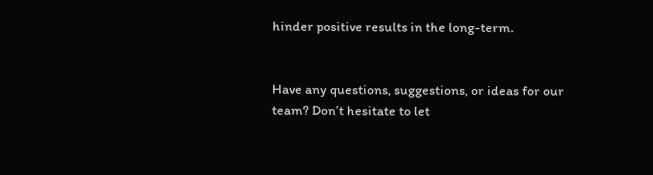hinder positive results in the long-term.


Have any questions, suggestions, or ideas for our team? Don’t hesitate to let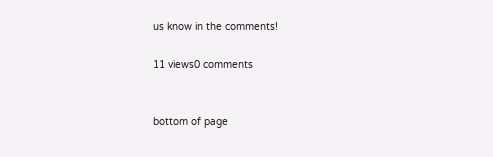us know in the comments!

11 views0 comments


bottom of page